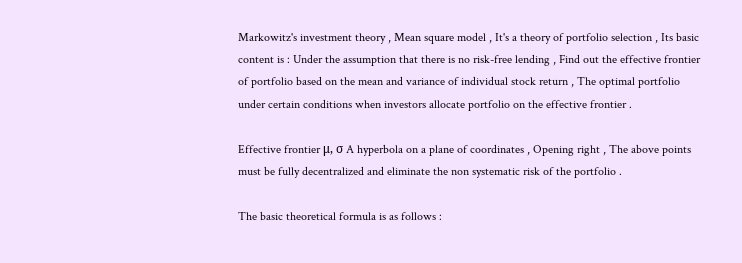Markowitz's investment theory , Mean square model , It's a theory of portfolio selection , Its basic content is : Under the assumption that there is no risk-free lending , Find out the effective frontier of portfolio based on the mean and variance of individual stock return , The optimal portfolio under certain conditions when investors allocate portfolio on the effective frontier .

Effective frontier μ, σ A hyperbola on a plane of coordinates , Opening right , The above points must be fully decentralized and eliminate the non systematic risk of the portfolio .

The basic theoretical formula is as follows :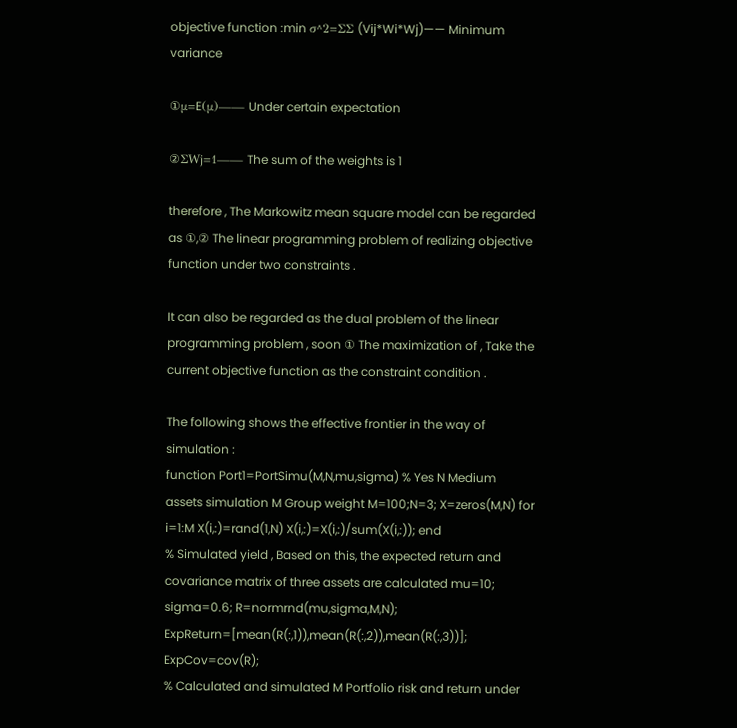objective function :min σ^2=∑∑ (Vij*Wi*Wj)—— Minimum variance

①μ=E(μ)—— Under certain expectation

②ΣWj=1—— The sum of the weights is 1

therefore , The Markowitz mean square model can be regarded as ①,② The linear programming problem of realizing objective function under two constraints .

It can also be regarded as the dual problem of the linear programming problem , soon ① The maximization of , Take the current objective function as the constraint condition .

The following shows the effective frontier in the way of simulation :
function Port1=PortSimu(M,N,mu,sigma) % Yes N Medium assets simulation M Group weight M=100;N=3; X=zeros(M,N) for
i=1:M X(i,:)=rand(1,N) X(i,:)=X(i,:)/sum(X(i,:)); end
% Simulated yield , Based on this, the expected return and covariance matrix of three assets are calculated mu=10; sigma=0.6; R=normrnd(mu,sigma,M,N);
ExpReturn=[mean(R(:,1)),mean(R(:,2)),mean(R(:,3))]; ExpCov=cov(R);
% Calculated and simulated M Portfolio risk and return under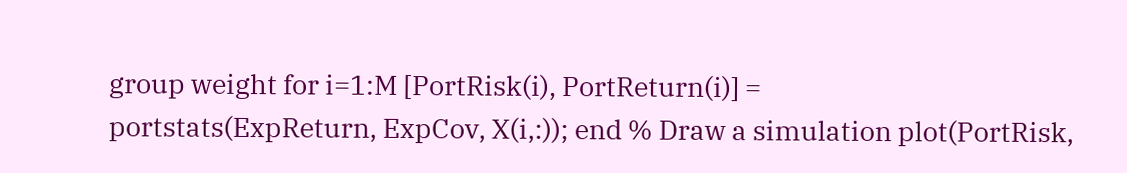group weight for i=1:M [PortRisk(i), PortReturn(i)] =
portstats(ExpReturn, ExpCov, X(i,:)); end % Draw a simulation plot(PortRisk,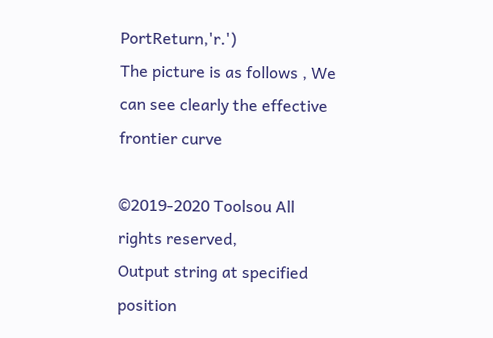PortReturn,'r.')
The picture is as follows , We can see clearly the effective frontier curve

©2019-2020 Toolsou All rights reserved,
Output string at specified position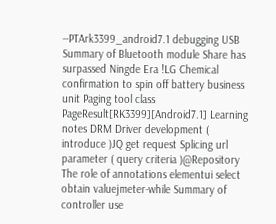--PTArk3399_android7.1 debugging USB Summary of Bluetooth module Share has surpassed Ningde Era !LG Chemical confirmation to spin off battery business unit Paging tool class PageResult[RK3399][Android7.1] Learning notes DRM Driver development ( introduce )JQ get request Splicing url parameter ( query criteria )@Repository The role of annotations elementui select obtain valuejmeter-while Summary of controller use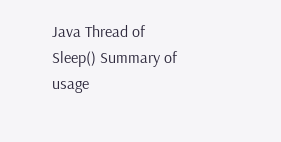Java Thread of Sleep() Summary of usage